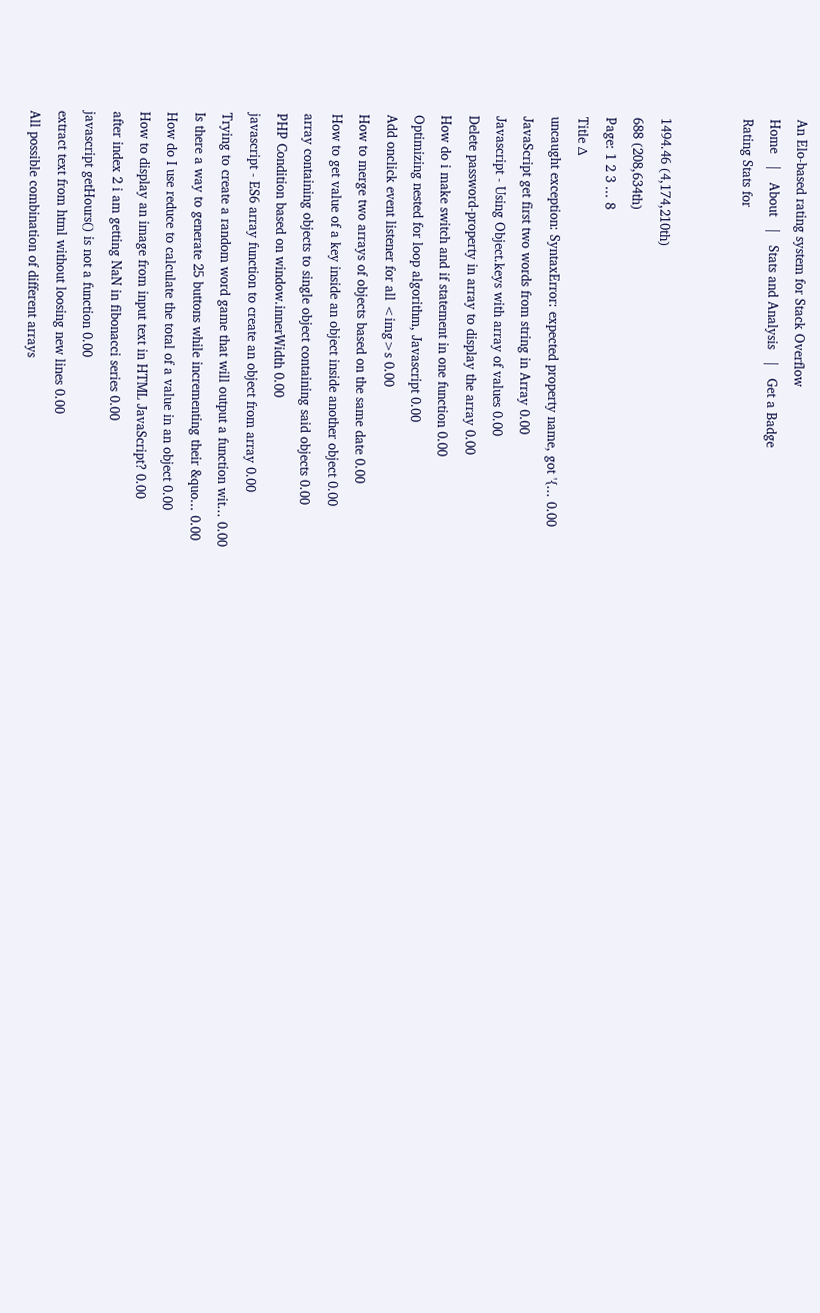An Elo-based rating system for Stack Overflow
Home   |   About   |   Stats and Analysis   |   Get a Badge
Rating Stats for


1494.46 (4,174,210th)
688 (208,634th)
Page: 1 2 3 ... 8
Title Δ
uncaught exception: SyntaxError: expected property name, got '{... 0.00
JavaScript get first two words from string in Array 0.00
Javascript - Using Object.keys with array of values 0.00
Delete password-property in array to display the array 0.00
How do i make switch and if statement in one function 0.00
Optimizing nested for loop algorithm, Javascript 0.00
Add onclick event listener for all <img>s 0.00
How to merge two arrays of objects based on the same date 0.00
How to get value of a key inside an object inside another object 0.00
array containing objects to single object containing said objects 0.00
PHP Condition based on window.innerWidth 0.00
javascript - ES6 array function to create an object from array 0.00
Trying to create a random word game that will output a function wit... 0.00
Is there a way to generate 25 buttons while incrementing their &quo... 0.00
How do I use reduce to calculate the total of a value in an object 0.00
How to display an image from input text in HTML JavaScript? 0.00
after index 2 i am getting NaN in fibonacci series 0.00
javascript getHours() is not a function 0.00
extract text from html without loosing new lines 0.00
All possible combination of different arrays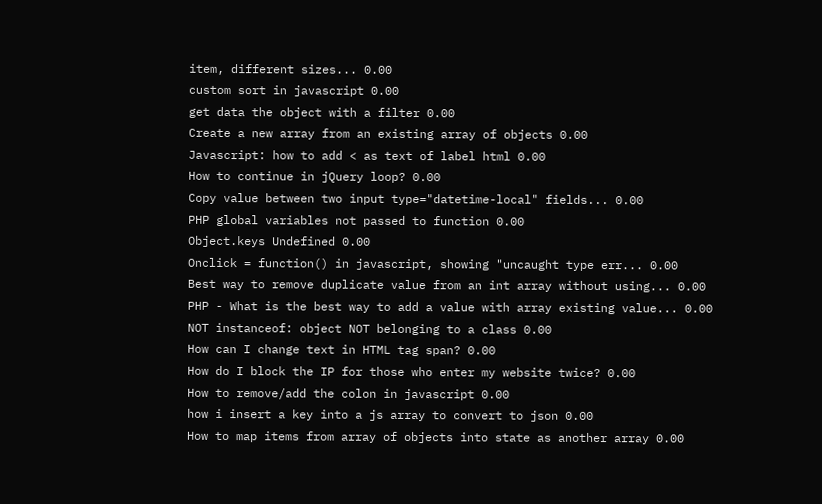item, different sizes... 0.00
custom sort in javascript 0.00
get data the object with a filter 0.00
Create a new array from an existing array of objects 0.00
Javascript: how to add < as text of label html 0.00
How to continue in jQuery loop? 0.00
Copy value between two input type="datetime-local" fields... 0.00
PHP global variables not passed to function 0.00
Object.keys Undefined 0.00
Onclick = function() in javascript, showing "uncaught type err... 0.00
Best way to remove duplicate value from an int array without using... 0.00
PHP - What is the best way to add a value with array existing value... 0.00
NOT instanceof: object NOT belonging to a class 0.00
How can I change text in HTML tag span? 0.00
How do I block the IP for those who enter my website twice? 0.00
How to remove/add the colon in javascript 0.00
how i insert a key into a js array to convert to json 0.00
How to map items from array of objects into state as another array 0.00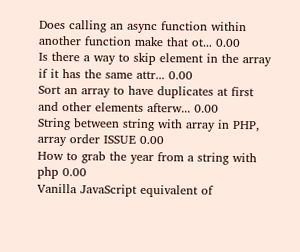Does calling an async function within another function make that ot... 0.00
Is there a way to skip element in the array if it has the same attr... 0.00
Sort an array to have duplicates at first and other elements afterw... 0.00
String between string with array in PHP, array order ISSUE 0.00
How to grab the year from a string with php 0.00
Vanilla JavaScript equivalent of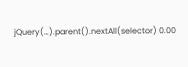jQuery(…).parent().nextAll(selector) 0.00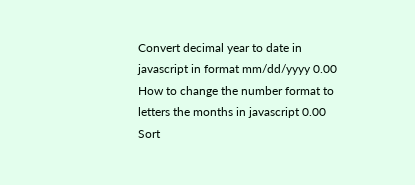Convert decimal year to date in javascript in format mm/dd/yyyy 0.00
How to change the number format to letters the months in javascript 0.00
Sort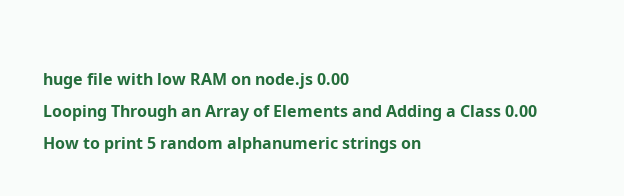huge file with low RAM on node.js 0.00
Looping Through an Array of Elements and Adding a Class 0.00
How to print 5 random alphanumeric strings on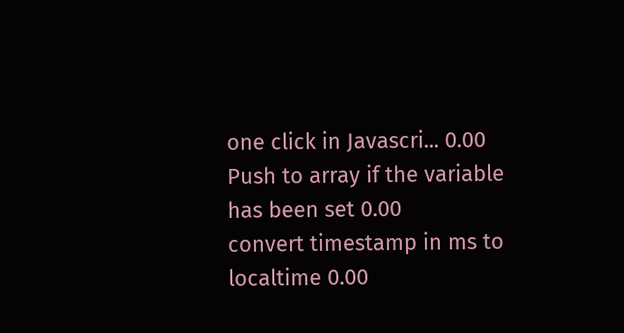one click in Javascri... 0.00
Push to array if the variable has been set 0.00
convert timestamp in ms to localtime 0.00